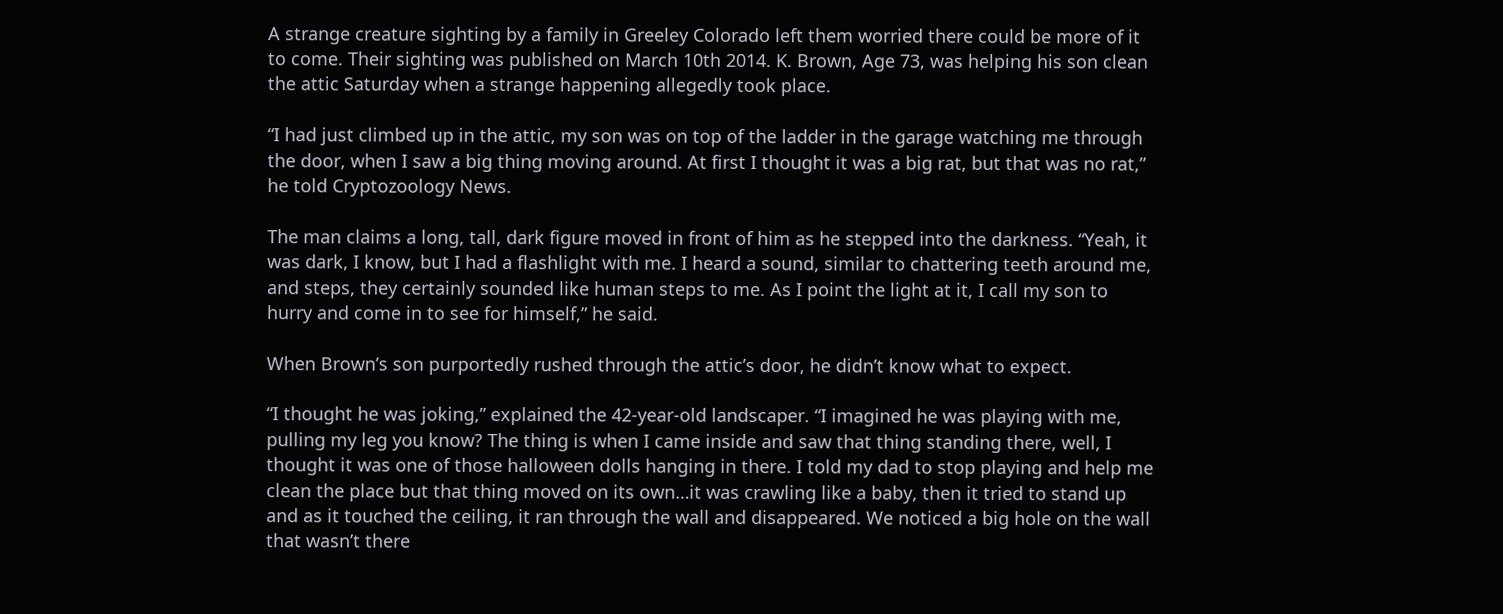A strange creature sighting by a family in Greeley Colorado left them worried there could be more of it to come. Their sighting was published on March 10th 2014. K. Brown, Age 73, was helping his son clean the attic Saturday when a strange happening allegedly took place.

“I had just climbed up in the attic, my son was on top of the ladder in the garage watching me through the door, when I saw a big thing moving around. At first I thought it was a big rat, but that was no rat,” he told Cryptozoology News.

The man claims a long, tall, dark figure moved in front of him as he stepped into the darkness. “Yeah, it was dark, I know, but I had a flashlight with me. I heard a sound, similar to chattering teeth around me, and steps, they certainly sounded like human steps to me. As I point the light at it, I call my son to hurry and come in to see for himself,” he said.

When Brown’s son purportedly rushed through the attic’s door, he didn’t know what to expect.

“I thought he was joking,” explained the 42-year-old landscaper. “I imagined he was playing with me, pulling my leg you know? The thing is when I came inside and saw that thing standing there, well, I thought it was one of those halloween dolls hanging in there. I told my dad to stop playing and help me clean the place but that thing moved on its own…it was crawling like a baby, then it tried to stand up and as it touched the ceiling, it ran through the wall and disappeared. We noticed a big hole on the wall that wasn’t there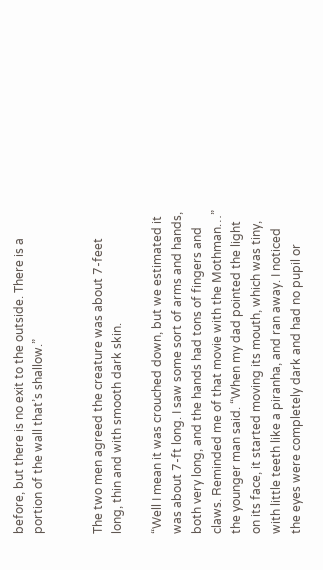before, but there is no exit to the outside. There is a portion of the wall that’s shallow.”


The two men agreed the creature was about 7-feet long, thin and with smooth dark skin.

“Well I mean it was crouched down, but we estimated it was about 7-ft long. I saw some sort of arms and hands, both very long, and the hands had tons of fingers and claws. Reminded me of that movie with the Mothman…” the younger man said. “When my dad pointed the light on its face, it started moving its mouth, which was tiny, with little teeth like a piranha, and ran away. I noticed the eyes were completely dark and had no pupil or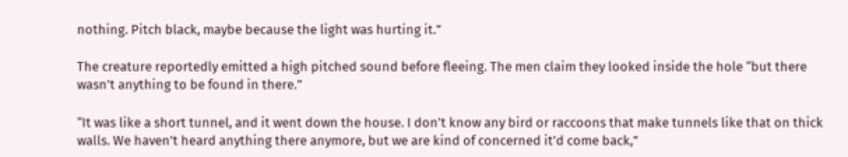nothing. Pitch black, maybe because the light was hurting it.”

The creature reportedly emitted a high pitched sound before fleeing. The men claim they looked inside the hole “but there wasn’t anything to be found in there.”

“It was like a short tunnel, and it went down the house. I don’t know any bird or raccoons that make tunnels like that on thick walls. We haven’t heard anything there anymore, but we are kind of concerned it’d come back,”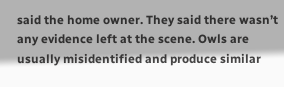said the home owner. They said there wasn’t any evidence left at the scene. Owls are usually misidentified and produce similar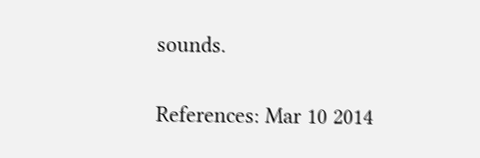sounds.

References: Mar 10 2014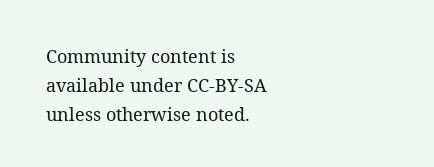Community content is available under CC-BY-SA unless otherwise noted.